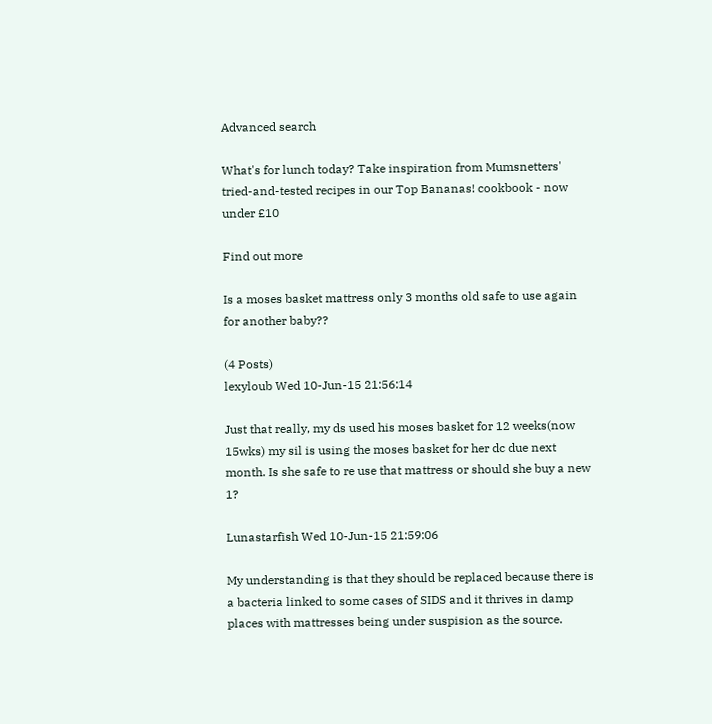Advanced search

What's for lunch today? Take inspiration from Mumsnetters' tried-and-tested recipes in our Top Bananas! cookbook - now under £10

Find out more

Is a moses basket mattress only 3 months old safe to use again for another baby??

(4 Posts)
lexyloub Wed 10-Jun-15 21:56:14

Just that really, my ds used his moses basket for 12 weeks(now 15wks) my sil is using the moses basket for her dc due next month. Is she safe to re use that mattress or should she buy a new 1?

Lunastarfish Wed 10-Jun-15 21:59:06

My understanding is that they should be replaced because there is a bacteria linked to some cases of SIDS and it thrives in damp places with mattresses being under suspision as the source.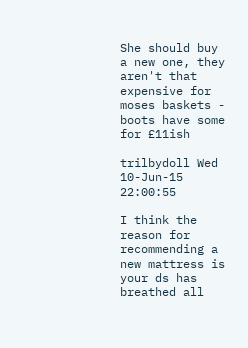She should buy a new one, they aren't that expensive for moses baskets - boots have some for £11ish

trilbydoll Wed 10-Jun-15 22:00:55

I think the reason for recommending a new mattress is your ds has breathed all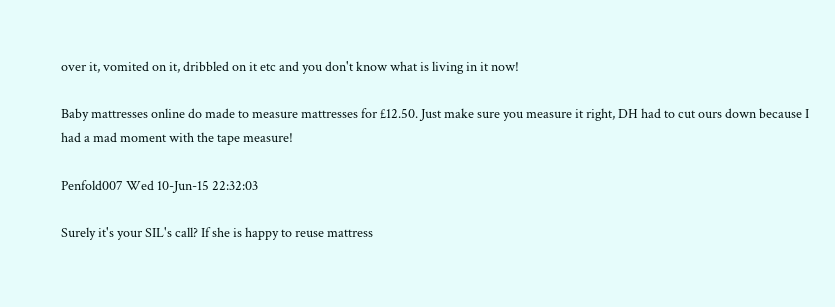over it, vomited on it, dribbled on it etc and you don't know what is living in it now!

Baby mattresses online do made to measure mattresses for £12.50. Just make sure you measure it right, DH had to cut ours down because I had a mad moment with the tape measure!

Penfold007 Wed 10-Jun-15 22:32:03

Surely it's your SIL's call? If she is happy to reuse mattress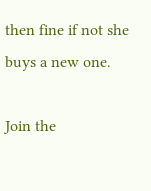then fine if not she buys a new one.

Join the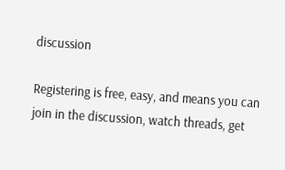discussion

Registering is free, easy, and means you can join in the discussion, watch threads, get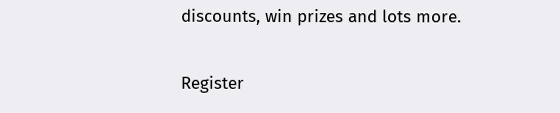discounts, win prizes and lots more.

Register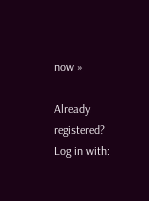now »

Already registered? Log in with: